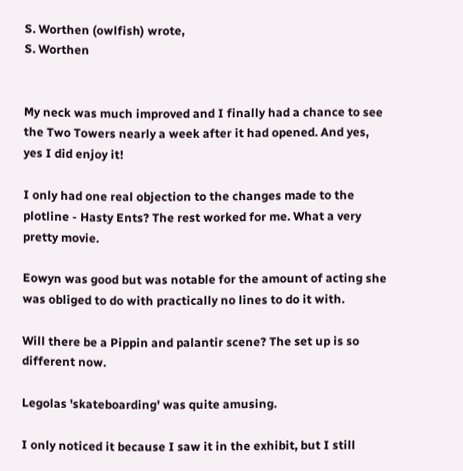S. Worthen (owlfish) wrote,
S. Worthen


My neck was much improved and I finally had a chance to see the Two Towers nearly a week after it had opened. And yes, yes I did enjoy it!

I only had one real objection to the changes made to the plotline - Hasty Ents? The rest worked for me. What a very pretty movie.

Eowyn was good but was notable for the amount of acting she was obliged to do with practically no lines to do it with.

Will there be a Pippin and palantir scene? The set up is so different now.

Legolas 'skateboarding' was quite amusing.

I only noticed it because I saw it in the exhibit, but I still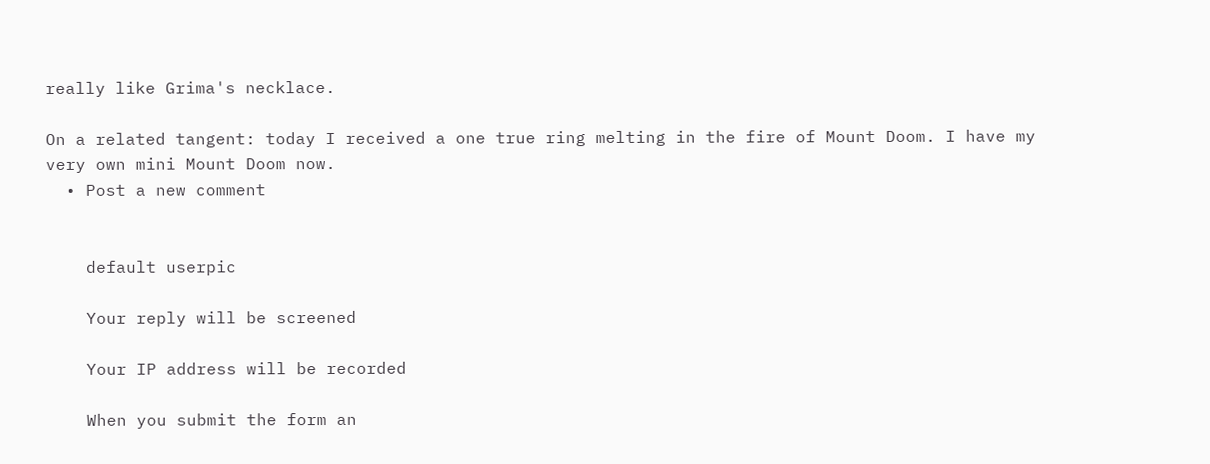really like Grima's necklace.

On a related tangent: today I received a one true ring melting in the fire of Mount Doom. I have my very own mini Mount Doom now.
  • Post a new comment


    default userpic

    Your reply will be screened

    Your IP address will be recorded

    When you submit the form an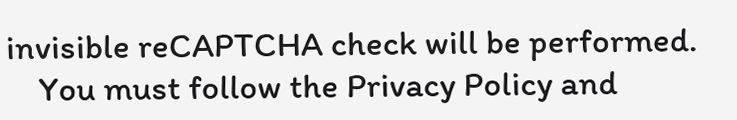invisible reCAPTCHA check will be performed.
    You must follow the Privacy Policy and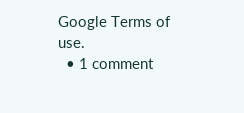Google Terms of use.
  • 1 comment